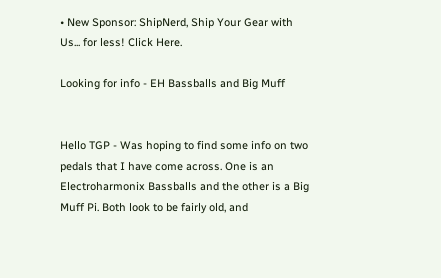• New Sponsor: ShipNerd, Ship Your Gear with Us... for less! Click Here.

Looking for info - EH Bassballs and Big Muff


Hello TGP - Was hoping to find some info on two pedals that I have come across. One is an Electroharmonix Bassballs and the other is a Big Muff Pi. Both look to be fairly old, and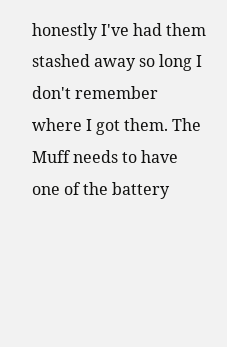honestly I've had them stashed away so long I don't remember where I got them. The Muff needs to have one of the battery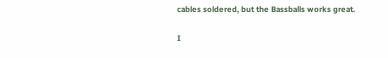cables soldered, but the Bassballs works great.

I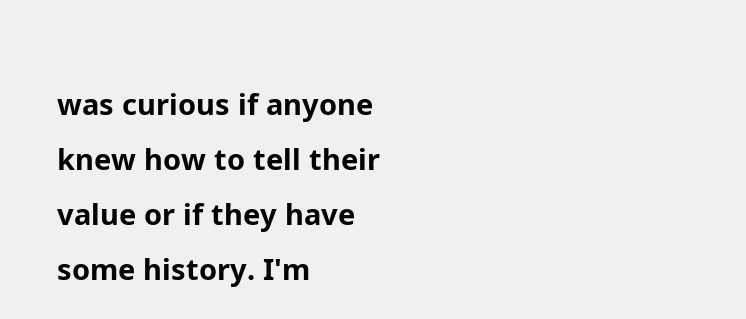was curious if anyone knew how to tell their value or if they have some history. I'm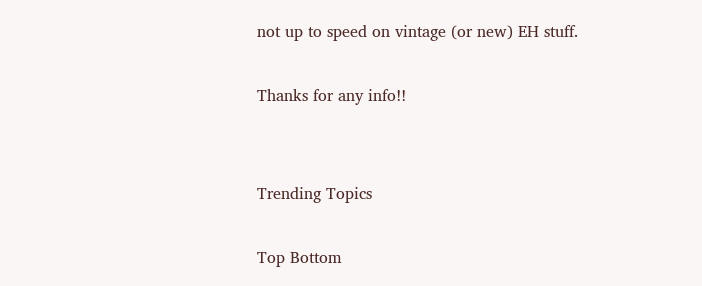not up to speed on vintage (or new) EH stuff.

Thanks for any info!!


Trending Topics

Top Bottom